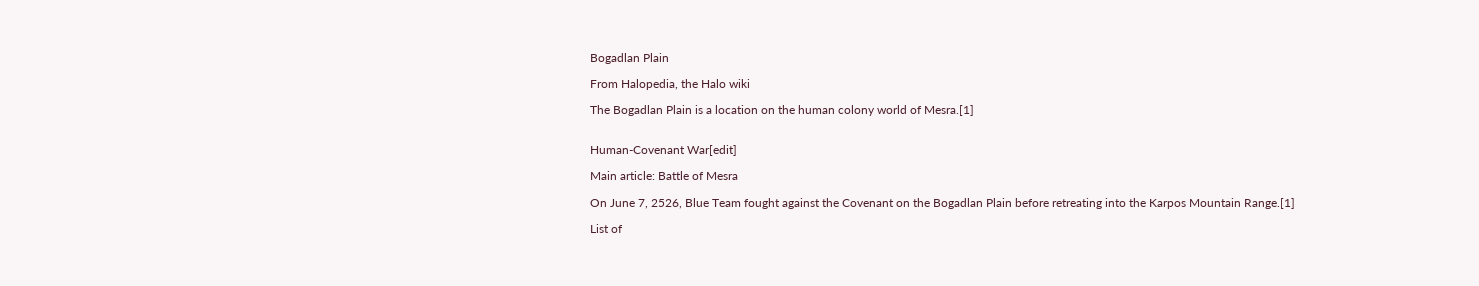Bogadlan Plain

From Halopedia, the Halo wiki

The Bogadlan Plain is a location on the human colony world of Mesra.[1]


Human-Covenant War[edit]

Main article: Battle of Mesra

On June 7, 2526, Blue Team fought against the Covenant on the Bogadlan Plain before retreating into the Karpos Mountain Range.[1]

List of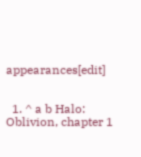appearances[edit]


  1. ^ a b Halo: Oblivion, chapter 1